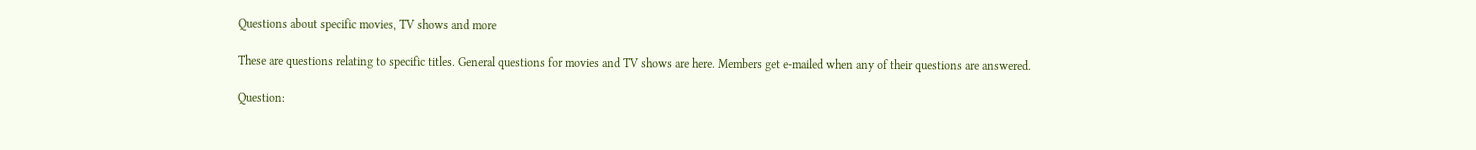Questions about specific movies, TV shows and more

These are questions relating to specific titles. General questions for movies and TV shows are here. Members get e-mailed when any of their questions are answered.

Question: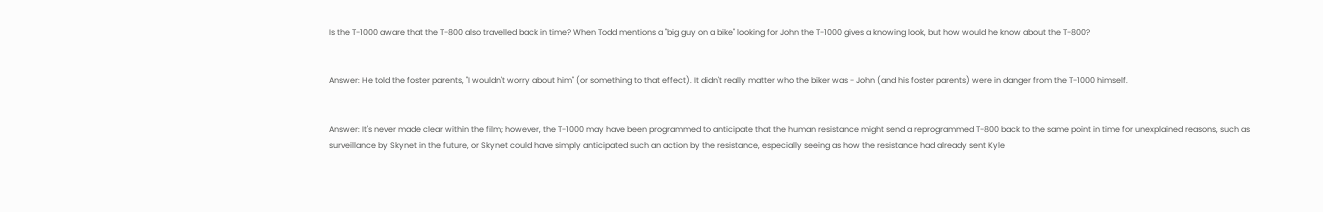Is the T-1000 aware that the T-800 also travelled back in time? When Todd mentions a "big guy on a bike" looking for John the T-1000 gives a knowing look, but how would he know about the T-800?


Answer: He told the foster parents, "I wouldn't worry about him" (or something to that effect). It didn't really matter who the biker was - John (and his foster parents) were in danger from the T-1000 himself.


Answer: It's never made clear within the film; however, the T-1000 may have been programmed to anticipate that the human resistance might send a reprogrammed T-800 back to the same point in time for unexplained reasons, such as surveillance by Skynet in the future, or Skynet could have simply anticipated such an action by the resistance, especially seeing as how the resistance had already sent Kyle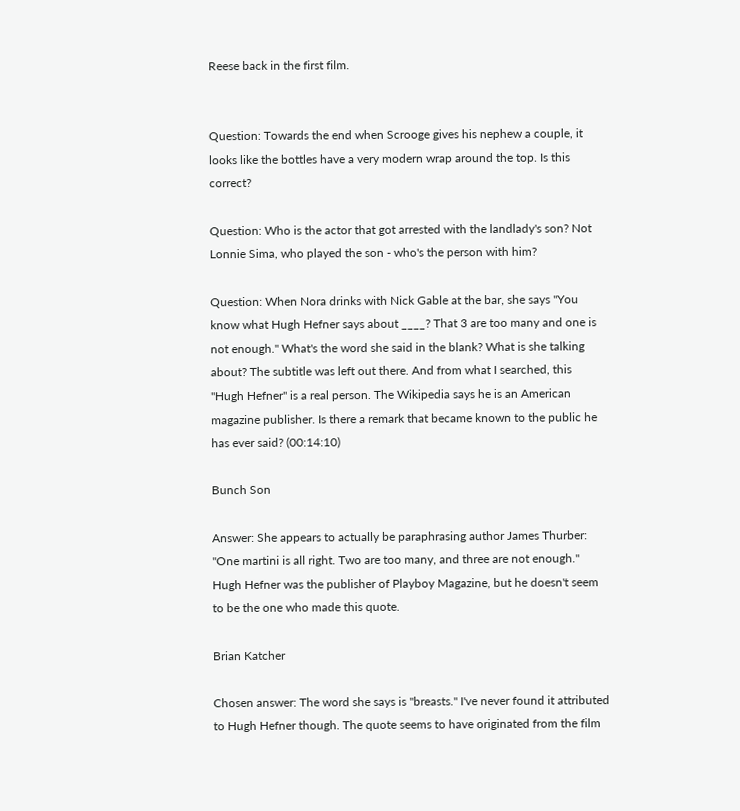Reese back in the first film.


Question: Towards the end when Scrooge gives his nephew a couple, it looks like the bottles have a very modern wrap around the top. Is this correct?

Question: Who is the actor that got arrested with the landlady's son? Not Lonnie Sima, who played the son - who's the person with him?

Question: When Nora drinks with Nick Gable at the bar, she says "You know what Hugh Hefner says about ____? That 3 are too many and one is not enough." What's the word she said in the blank? What is she talking about? The subtitle was left out there. And from what I searched, this "Hugh Hefner" is a real person. The Wikipedia says he is an American magazine publisher. Is there a remark that became known to the public he has ever said? (00:14:10)

Bunch Son

Answer: She appears to actually be paraphrasing author James Thurber: "One martini is all right. Two are too many, and three are not enough." Hugh Hefner was the publisher of Playboy Magazine, but he doesn't seem to be the one who made this quote.

Brian Katcher

Chosen answer: The word she says is "breasts." I've never found it attributed to Hugh Hefner though. The quote seems to have originated from the film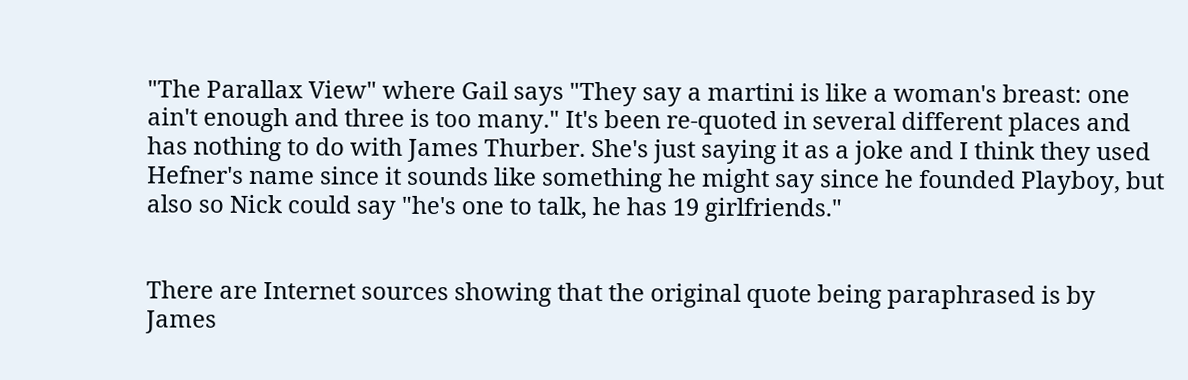"The Parallax View" where Gail says "They say a martini is like a woman's breast: one ain't enough and three is too many." It's been re-quoted in several different places and has nothing to do with James Thurber. She's just saying it as a joke and I think they used Hefner's name since it sounds like something he might say since he founded Playboy, but also so Nick could say "he's one to talk, he has 19 girlfriends."


There are Internet sources showing that the original quote being paraphrased is by James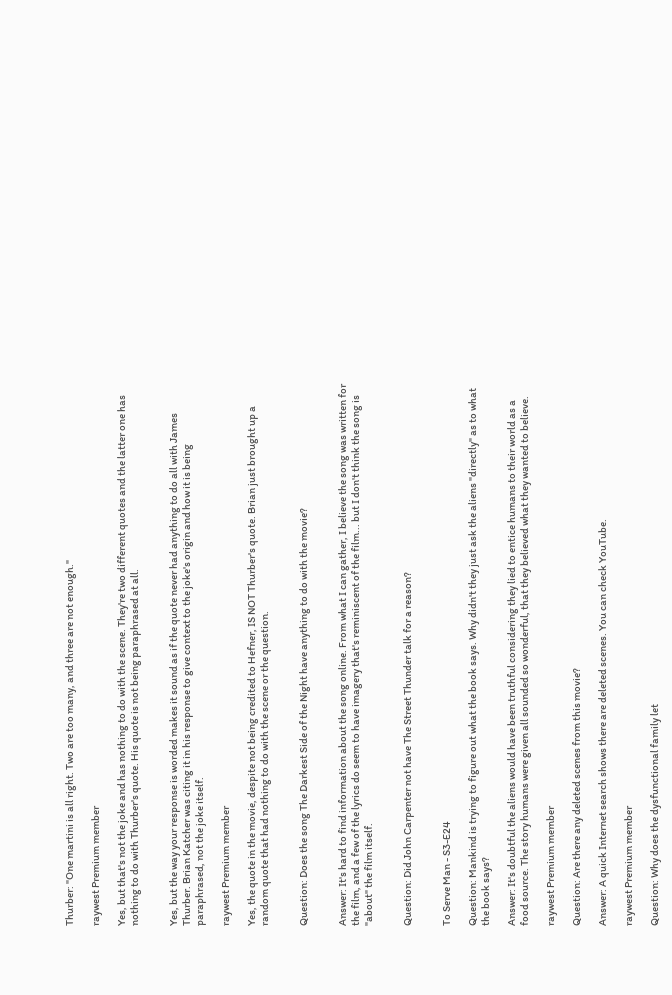Thurber: "One martini is all right. Two are too many, and three are not enough."

raywest Premium member

Yes, but that's not the joke and has nothing to do with the scene. They're two different quotes and the latter one has nothing to do with Thurber's quote. His quote is not being paraphrased at all.


Yes, but the way your response is worded makes it sound as if the quote never had anything to do all with James Thurber. Brian Katcher was citing it in his response to give context to the joke's origin and how it is being paraphrased, not the joke itself.

raywest Premium member

Yes, the quote in the movie, despite not being credited to Hefner, IS NOT Thurber's quote. Brian just brought up a random quote that had nothing to do with the scene or the question.


Question: Does the song The Darkest Side of the Night have anything to do with the movie?


Answer: It's hard to find information about the song online. From what I can gather, I believe the song was written for the film, and a few of the lyrics do seem to have imagery that's reminiscent of the film... but I don't think the song is "about" the film itself.


Question: Did John Carpenter not have The Street Thunder talk for a reason?


To Serve Man - S3-E24

Question: Mankind is trying to figure out what the book says. Why didn't they just ask the aliens "directly" as to what the book says?

Answer: It's doubtful the aliens would have been truthful considering they lied to entice humans to their world as a food source. The story humans were given all sounded so wonderful, that they believed what they wanted to believe.

raywest Premium member

Question: Are there any deleted scenes from this movie?

Answer: A quick Internet search shows there are deleted scenes. You can check YouTube.

raywest Premium member

Question: Why does the dysfunctional family let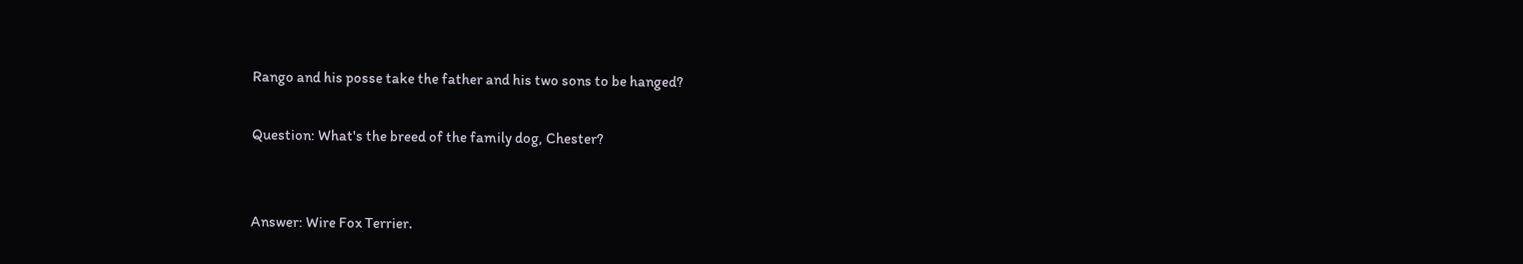Rango and his posse take the father and his two sons to be hanged?

Question: What's the breed of the family dog, Chester?


Answer: Wire Fox Terrier.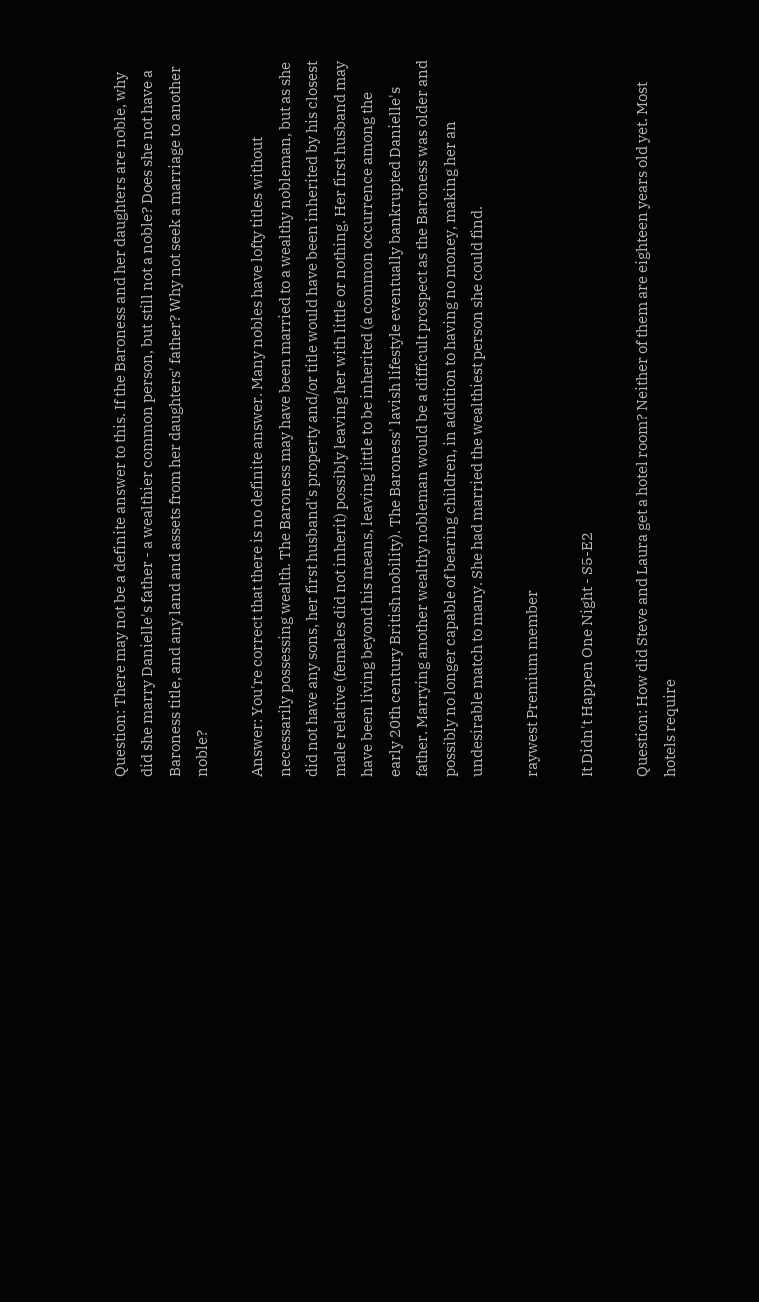Question: There may not be a definite answer to this. If the Baroness and her daughters are noble, why did she marry Danielle's father - a wealthier common person, but still not a noble? Does she not have a Baroness title, and any land and assets from her daughters' father? Why not seek a marriage to another noble?

Answer: You're correct that there is no definite answer. Many nobles have lofty titles without necessarily possessing wealth. The Baroness may have been married to a wealthy nobleman, but as she did not have any sons, her first husband's property and/or title would have been inherited by his closest male relative (females did not inherit) possibly leaving her with little or nothing. Her first husband may have been living beyond his means, leaving little to be inherited (a common occurrence among the early 20th century British nobility). The Baroness' lavish lifestyle eventually bankrupted Danielle's father. Marrying another wealthy nobleman would be a difficult prospect as the Baroness was older and possibly no longer capable of bearing children, in addition to having no money, making her an undesirable match to many. She had married the wealthiest person she could find.

raywest Premium member

It Didn't Happen One Night - S5-E2

Question: How did Steve and Laura get a hotel room? Neither of them are eighteen years old yet. Most hotels require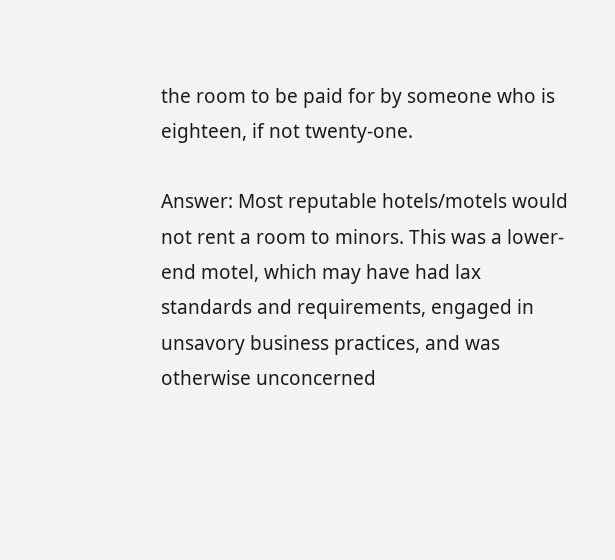the room to be paid for by someone who is eighteen, if not twenty-one.

Answer: Most reputable hotels/motels would not rent a room to minors. This was a lower-end motel, which may have had lax standards and requirements, engaged in unsavory business practices, and was otherwise unconcerned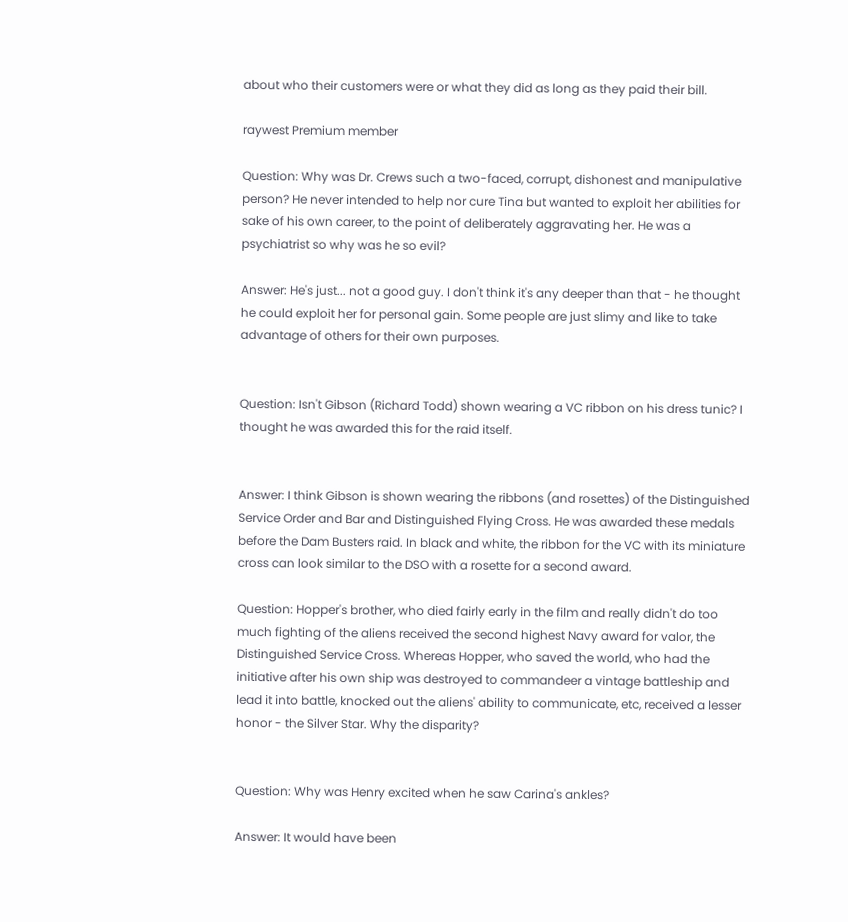about who their customers were or what they did as long as they paid their bill.

raywest Premium member

Question: Why was Dr. Crews such a two-faced, corrupt, dishonest and manipulative person? He never intended to help nor cure Tina but wanted to exploit her abilities for sake of his own career, to the point of deliberately aggravating her. He was a psychiatrist so why was he so evil?

Answer: He's just... not a good guy. I don't think it's any deeper than that - he thought he could exploit her for personal gain. Some people are just slimy and like to take advantage of others for their own purposes.


Question: Isn't Gibson (Richard Todd) shown wearing a VC ribbon on his dress tunic? I thought he was awarded this for the raid itself.


Answer: I think Gibson is shown wearing the ribbons (and rosettes) of the Distinguished Service Order and Bar and Distinguished Flying Cross. He was awarded these medals before the Dam Busters raid. In black and white, the ribbon for the VC with its miniature cross can look similar to the DSO with a rosette for a second award.

Question: Hopper's brother, who died fairly early in the film and really didn't do too much fighting of the aliens received the second highest Navy award for valor, the Distinguished Service Cross. Whereas Hopper, who saved the world, who had the initiative after his own ship was destroyed to commandeer a vintage battleship and lead it into battle, knocked out the aliens' ability to communicate, etc, received a lesser honor - the Silver Star. Why the disparity?


Question: Why was Henry excited when he saw Carina's ankles?

Answer: It would have been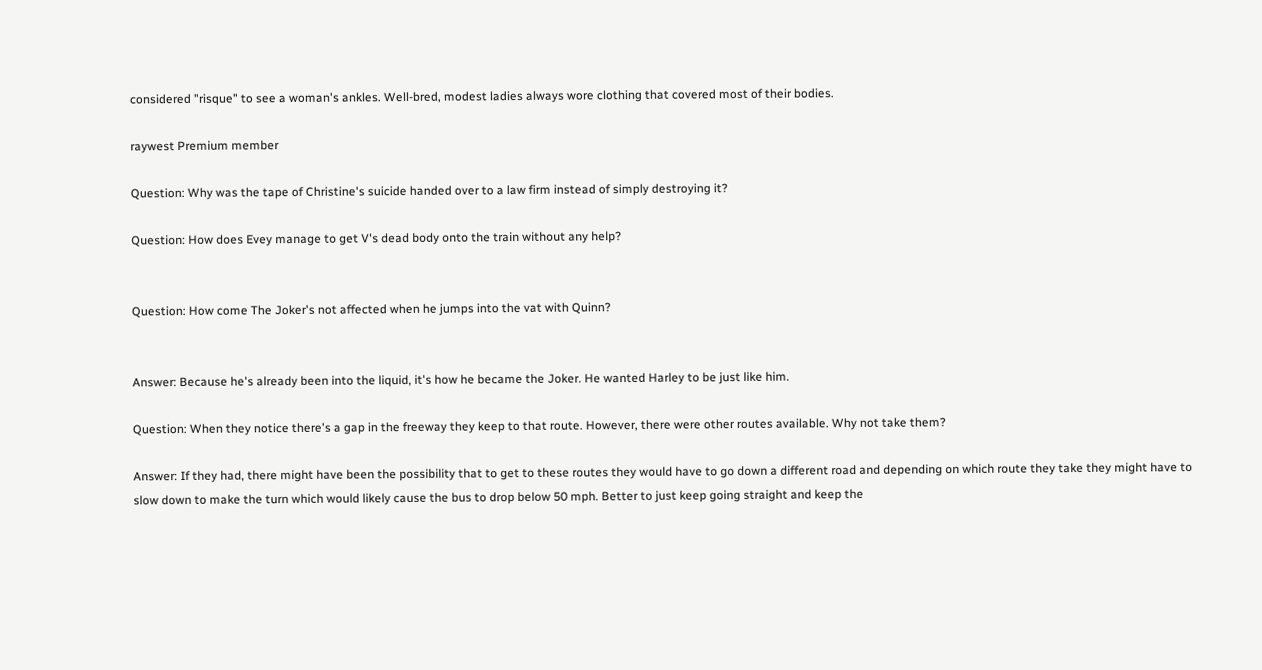considered "risque" to see a woman's ankles. Well-bred, modest ladies always wore clothing that covered most of their bodies.

raywest Premium member

Question: Why was the tape of Christine's suicide handed over to a law firm instead of simply destroying it?

Question: How does Evey manage to get V's dead body onto the train without any help?


Question: How come The Joker's not affected when he jumps into the vat with Quinn?


Answer: Because he's already been into the liquid, it's how he became the Joker. He wanted Harley to be just like him.

Question: When they notice there's a gap in the freeway they keep to that route. However, there were other routes available. Why not take them?

Answer: If they had, there might have been the possibility that to get to these routes they would have to go down a different road and depending on which route they take they might have to slow down to make the turn which would likely cause the bus to drop below 50 mph. Better to just keep going straight and keep the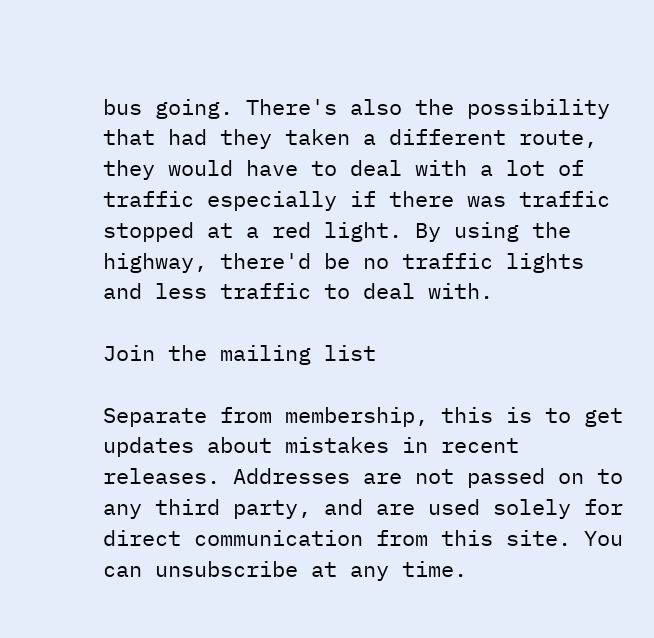bus going. There's also the possibility that had they taken a different route, they would have to deal with a lot of traffic especially if there was traffic stopped at a red light. By using the highway, there'd be no traffic lights and less traffic to deal with.

Join the mailing list

Separate from membership, this is to get updates about mistakes in recent releases. Addresses are not passed on to any third party, and are used solely for direct communication from this site. You can unsubscribe at any time.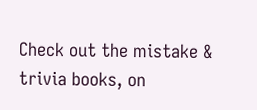Check out the mistake & trivia books, on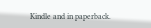Kindle and in paperback.